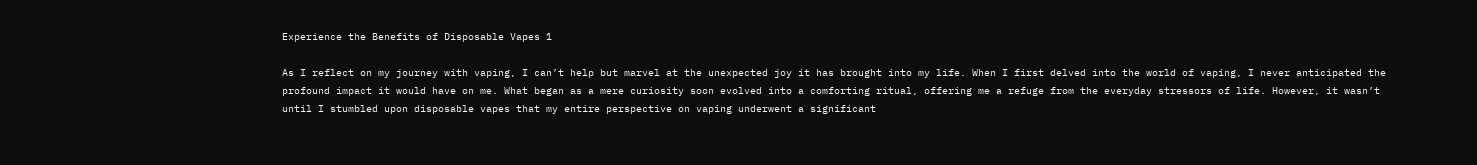Experience the Benefits of Disposable Vapes 1

As I reflect on my journey with vaping, I can’t help but marvel at the unexpected joy it has brought into my life. When I first delved into the world of vaping, I never anticipated the profound impact it would have on me. What began as a mere curiosity soon evolved into a comforting ritual, offering me a refuge from the everyday stressors of life. However, it wasn’t until I stumbled upon disposable vapes that my entire perspective on vaping underwent a significant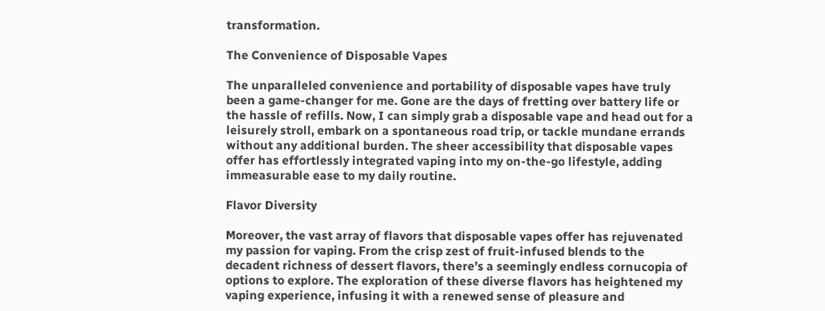transformation.

The Convenience of Disposable Vapes

The unparalleled convenience and portability of disposable vapes have truly been a game-changer for me. Gone are the days of fretting over battery life or the hassle of refills. Now, I can simply grab a disposable vape and head out for a leisurely stroll, embark on a spontaneous road trip, or tackle mundane errands without any additional burden. The sheer accessibility that disposable vapes offer has effortlessly integrated vaping into my on-the-go lifestyle, adding immeasurable ease to my daily routine.

Flavor Diversity

Moreover, the vast array of flavors that disposable vapes offer has rejuvenated my passion for vaping. From the crisp zest of fruit-infused blends to the decadent richness of dessert flavors, there’s a seemingly endless cornucopia of options to explore. The exploration of these diverse flavors has heightened my vaping experience, infusing it with a renewed sense of pleasure and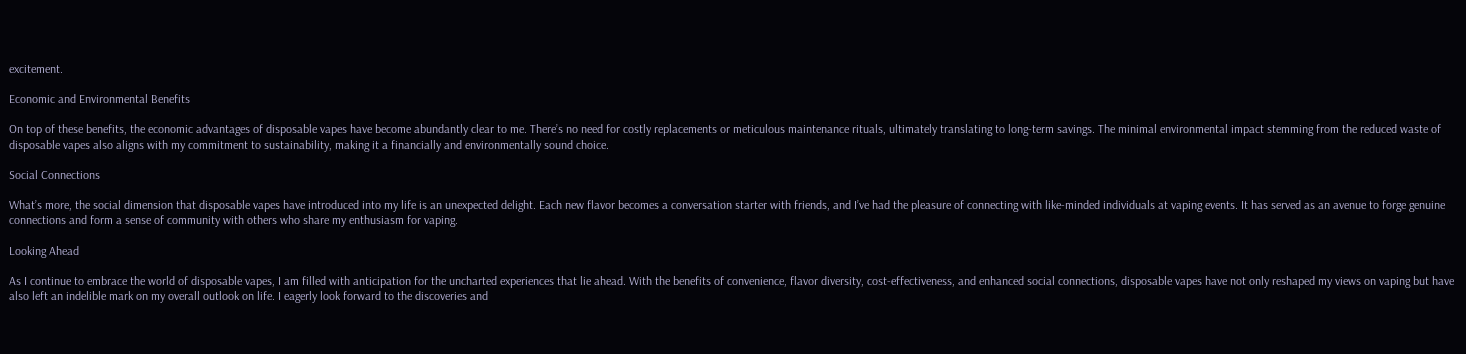excitement.

Economic and Environmental Benefits

On top of these benefits, the economic advantages of disposable vapes have become abundantly clear to me. There’s no need for costly replacements or meticulous maintenance rituals, ultimately translating to long-term savings. The minimal environmental impact stemming from the reduced waste of disposable vapes also aligns with my commitment to sustainability, making it a financially and environmentally sound choice.

Social Connections

What’s more, the social dimension that disposable vapes have introduced into my life is an unexpected delight. Each new flavor becomes a conversation starter with friends, and I’ve had the pleasure of connecting with like-minded individuals at vaping events. It has served as an avenue to forge genuine connections and form a sense of community with others who share my enthusiasm for vaping.

Looking Ahead

As I continue to embrace the world of disposable vapes, I am filled with anticipation for the uncharted experiences that lie ahead. With the benefits of convenience, flavor diversity, cost-effectiveness, and enhanced social connections, disposable vapes have not only reshaped my views on vaping but have also left an indelible mark on my overall outlook on life. I eagerly look forward to the discoveries and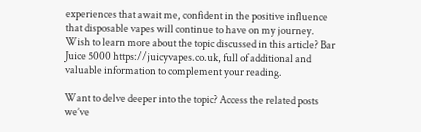experiences that await me, confident in the positive influence that disposable vapes will continue to have on my journey. Wish to learn more about the topic discussed in this article? Bar Juice 5000 https://juicyvapes.co.uk, full of additional and valuable information to complement your reading.

Want to delve deeper into the topic? Access the related posts we’ve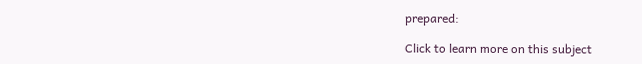prepared:

Click to learn more on this subject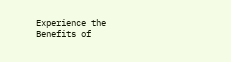Experience the Benefits of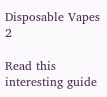Disposable Vapes 2

Read this interesting guide